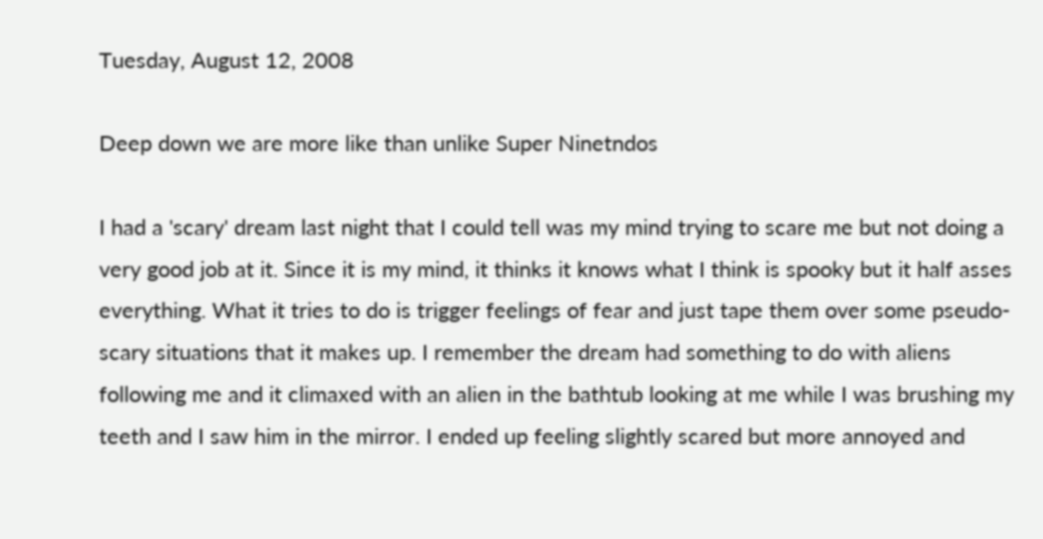Tuesday, August 12, 2008

Deep down we are more like than unlike Super Ninetndos

I had a 'scary' dream last night that I could tell was my mind trying to scare me but not doing a very good job at it. Since it is my mind, it thinks it knows what I think is spooky but it half asses everything. What it tries to do is trigger feelings of fear and just tape them over some pseudo-scary situations that it makes up. I remember the dream had something to do with aliens following me and it climaxed with an alien in the bathtub looking at me while I was brushing my teeth and I saw him in the mirror. I ended up feeling slightly scared but more annoyed and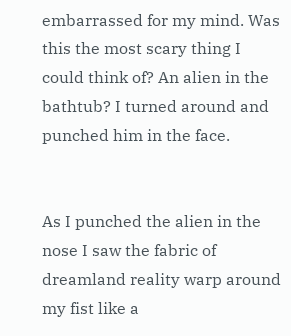embarrassed for my mind. Was this the most scary thing I could think of? An alien in the bathtub? I turned around and punched him in the face.


As I punched the alien in the nose I saw the fabric of dreamland reality warp around my fist like a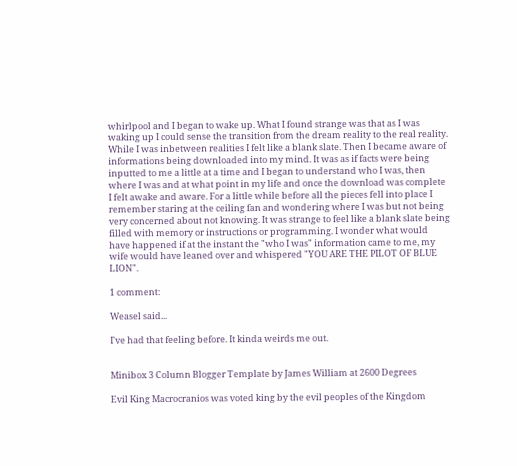whirlpool and I began to wake up. What I found strange was that as I was waking up I could sense the transition from the dream reality to the real reality. While I was inbetween realities I felt like a blank slate. Then I became aware of informations being downloaded into my mind. It was as if facts were being inputted to me a little at a time and I began to understand who I was, then where I was and at what point in my life and once the download was complete I felt awake and aware. For a little while before all the pieces fell into place I remember staring at the ceiling fan and wondering where I was but not being very concerned about not knowing. It was strange to feel like a blank slate being filled with memory or instructions or programming. I wonder what would have happened if at the instant the "who I was" information came to me, my wife would have leaned over and whispered "YOU ARE THE PILOT OF BLUE LION".

1 comment:

Weasel said...

I've had that feeling before. It kinda weirds me out.


Minibox 3 Column Blogger Template by James William at 2600 Degrees

Evil King Macrocranios was voted king by the evil peoples of the Kingdom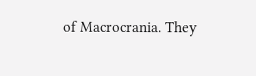of Macrocrania. They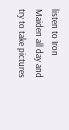listen to Iron Maiden all day and try to take pictures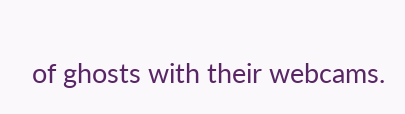of ghosts with their webcams.